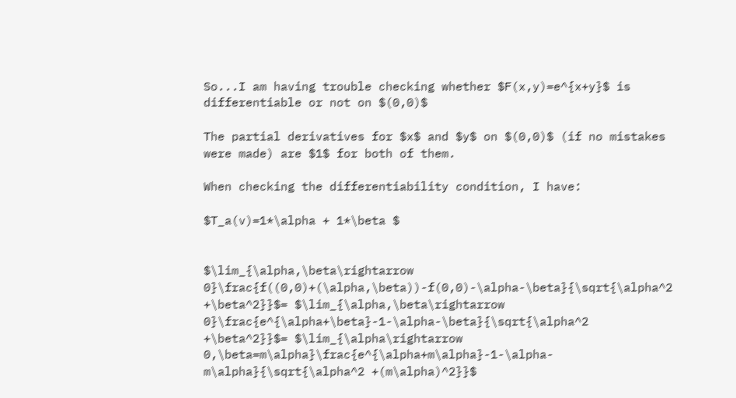So...I am having trouble checking whether $F(x,y)=e^{x+y}$ is differentiable or not on $(0,0)$

The partial derivatives for $x$ and $y$ on $(0,0)$ (if no mistakes were made) are $1$ for both of them.

When checking the differentiability condition, I have:

$T_a(v)=1*\alpha + 1*\beta $


$\lim_{\alpha,\beta\rightarrow 0}\frac{f((0,0)+(\alpha,\beta))-f(0,0)-\alpha-\beta}{\sqrt{\alpha^2 +\beta^2}}$= $\lim_{\alpha,\beta\rightarrow 0}\frac{e^{\alpha+\beta}-1-\alpha-\beta}{\sqrt{\alpha^2 +\beta^2}}$= $\lim_{\alpha\rightarrow 0,\beta=m\alpha}\frac{e^{\alpha+m\alpha}-1-\alpha-m\alpha}{\sqrt{\alpha^2 +(m\alpha)^2}}$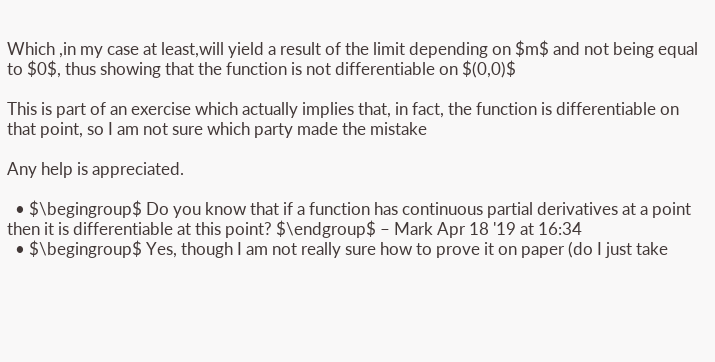Which ,in my case at least,will yield a result of the limit depending on $m$ and not being equal to $0$, thus showing that the function is not differentiable on $(0,0)$

This is part of an exercise which actually implies that, in fact, the function is differentiable on that point, so I am not sure which party made the mistake

Any help is appreciated.

  • $\begingroup$ Do you know that if a function has continuous partial derivatives at a point then it is differentiable at this point? $\endgroup$ – Mark Apr 18 '19 at 16:34
  • $\begingroup$ Yes, though I am not really sure how to prove it on paper (do I just take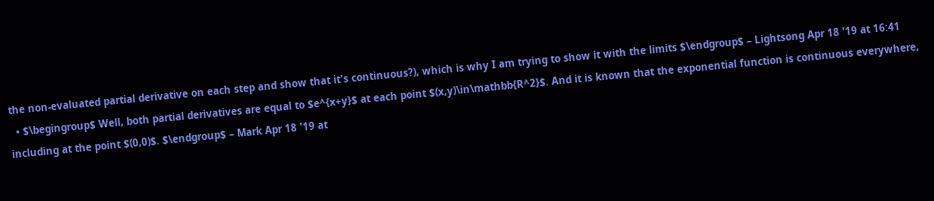the non-evaluated partial derivative on each step and show that it's continuous?), which is why I am trying to show it with the limits $\endgroup$ – Lightsong Apr 18 '19 at 16:41
  • $\begingroup$ Well, both partial derivatives are equal to $e^{x+y}$ at each point $(x,y)\in\mathbb{R^2}$. And it is known that the exponential function is continuous everywhere, including at the point $(0,0)$. $\endgroup$ – Mark Apr 18 '19 at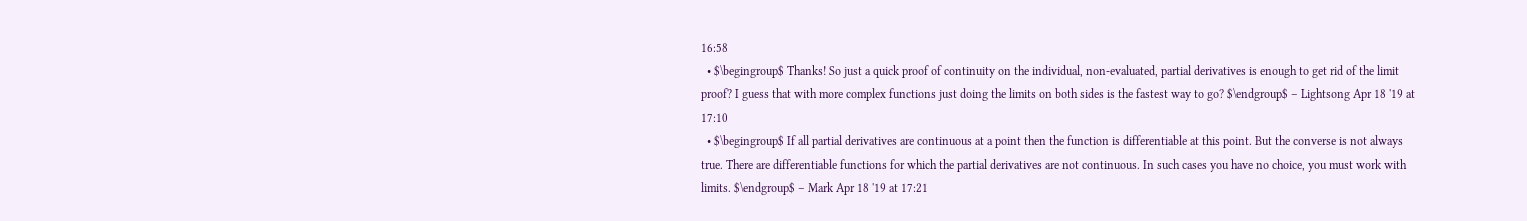16:58
  • $\begingroup$ Thanks! So just a quick proof of continuity on the individual, non-evaluated, partial derivatives is enough to get rid of the limit proof? I guess that with more complex functions just doing the limits on both sides is the fastest way to go? $\endgroup$ – Lightsong Apr 18 '19 at 17:10
  • $\begingroup$ If all partial derivatives are continuous at a point then the function is differentiable at this point. But the converse is not always true. There are differentiable functions for which the partial derivatives are not continuous. In such cases you have no choice, you must work with limits. $\endgroup$ – Mark Apr 18 '19 at 17:21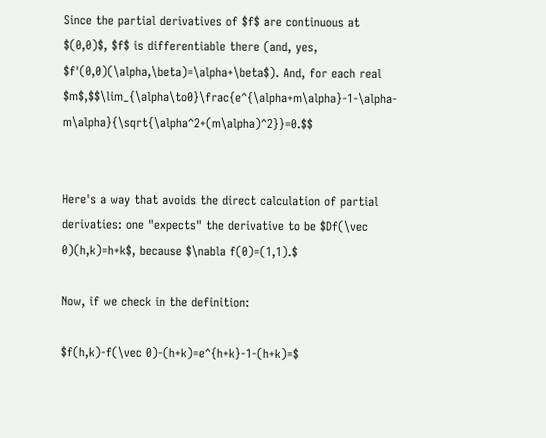Since the partial derivatives of $f$ are continuous at $(0,0)$, $f$ is differentiable there (and, yes, $f'(0,0)(\alpha,\beta)=\alpha+\beta$). And, for each real $m$,$$\lim_{\alpha\to0}\frac{e^{\alpha+m\alpha}-1-\alpha-m\alpha}{\sqrt{\alpha^2+(m\alpha)^2}}=0.$$


Here's a way that avoids the direct calculation of partial derivaties: one "expects" the derivative to be $Df(\vec 0)(h,k)=h+k$, because $\nabla f(0)=(1,1).$

Now, if we check in the definition:

$f(h,k)-f(\vec 0)-(h+k)=e^{h+k}-1-(h+k)=$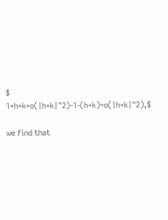$ 1+h+k+o(|h+k|^2)-1-(h+k)=o(|h+k|^2),$

we find that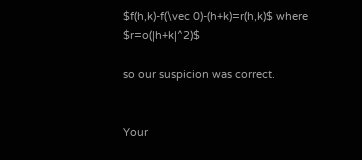$f(h,k)-f(\vec 0)-(h+k)=r(h,k)$ where $r=o(|h+k|^2)$

so our suspicion was correct.


Your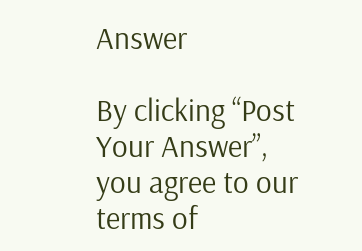Answer

By clicking “Post Your Answer”, you agree to our terms of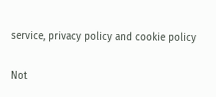service, privacy policy and cookie policy

Not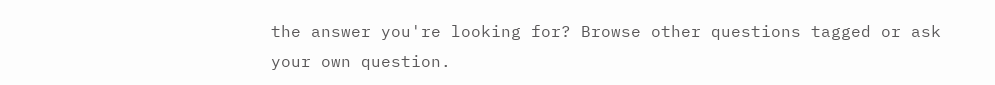the answer you're looking for? Browse other questions tagged or ask your own question.